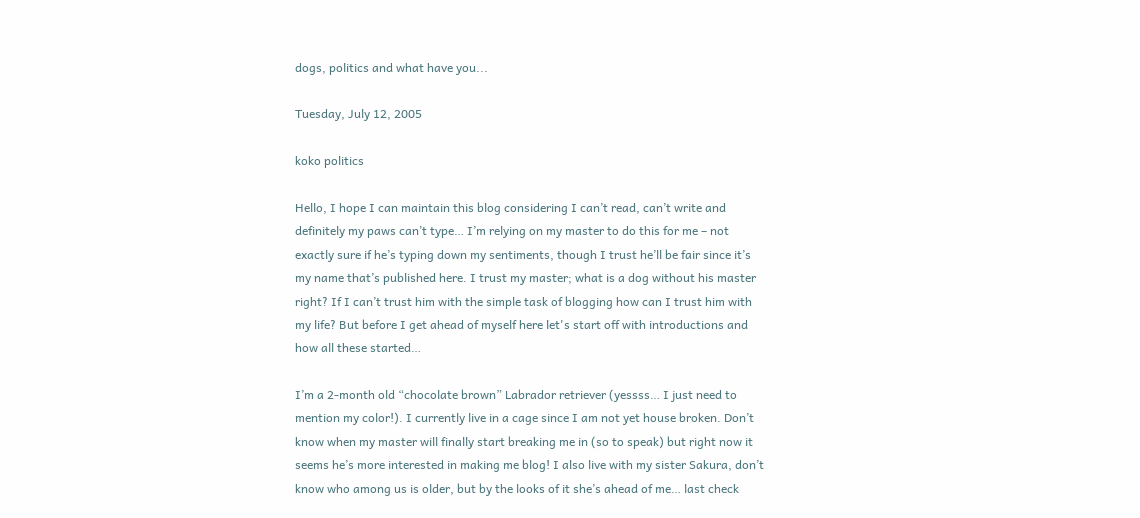dogs, politics and what have you...

Tuesday, July 12, 2005

koko politics

Hello, I hope I can maintain this blog considering I can’t read, can’t write and definitely my paws can’t type… I’m relying on my master to do this for me – not exactly sure if he’s typing down my sentiments, though I trust he’ll be fair since it’s my name that’s published here. I trust my master; what is a dog without his master right? If I can’t trust him with the simple task of blogging how can I trust him with my life? But before I get ahead of myself here let's start off with introductions and how all these started…

I’m a 2-month old “chocolate brown” Labrador retriever (yessss… I just need to mention my color!). I currently live in a cage since I am not yet house broken. Don’t know when my master will finally start breaking me in (so to speak) but right now it seems he’s more interested in making me blog! I also live with my sister Sakura, don’t know who among us is older, but by the looks of it she’s ahead of me… last check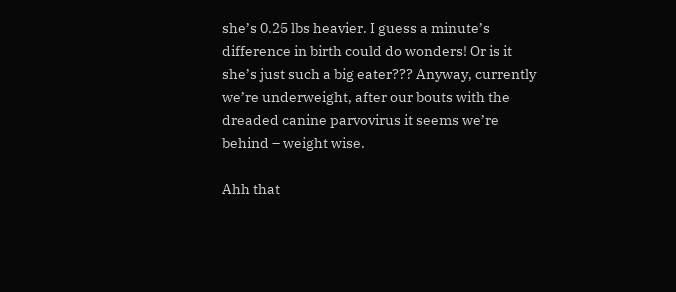she’s 0.25 lbs heavier. I guess a minute’s difference in birth could do wonders! Or is it she’s just such a big eater??? Anyway, currently we’re underweight, after our bouts with the dreaded canine parvovirus it seems we’re behind – weight wise.

Ahh that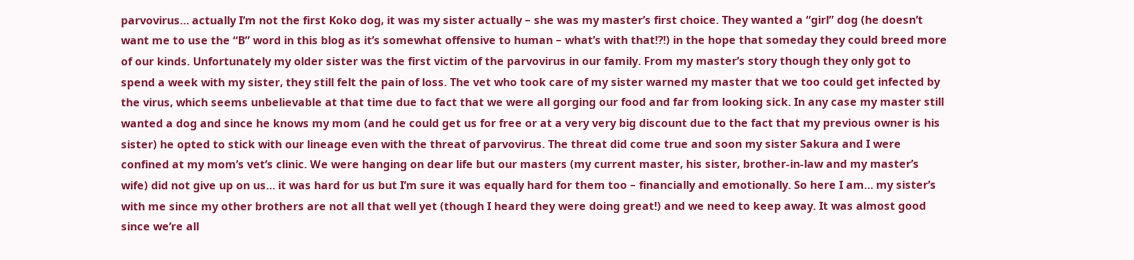parvovirus… actually I’m not the first Koko dog, it was my sister actually – she was my master’s first choice. They wanted a “girl” dog (he doesn’t want me to use the “B” word in this blog as it’s somewhat offensive to human – what’s with that!?!) in the hope that someday they could breed more of our kinds. Unfortunately my older sister was the first victim of the parvovirus in our family. From my master’s story though they only got to spend a week with my sister, they still felt the pain of loss. The vet who took care of my sister warned my master that we too could get infected by the virus, which seems unbelievable at that time due to fact that we were all gorging our food and far from looking sick. In any case my master still wanted a dog and since he knows my mom (and he could get us for free or at a very very big discount due to the fact that my previous owner is his sister) he opted to stick with our lineage even with the threat of parvovirus. The threat did come true and soon my sister Sakura and I were confined at my mom’s vet’s clinic. We were hanging on dear life but our masters (my current master, his sister, brother-in-law and my master’s wife) did not give up on us… it was hard for us but I’m sure it was equally hard for them too – financially and emotionally. So here I am… my sister’s with me since my other brothers are not all that well yet (though I heard they were doing great!) and we need to keep away. It was almost good since we’re all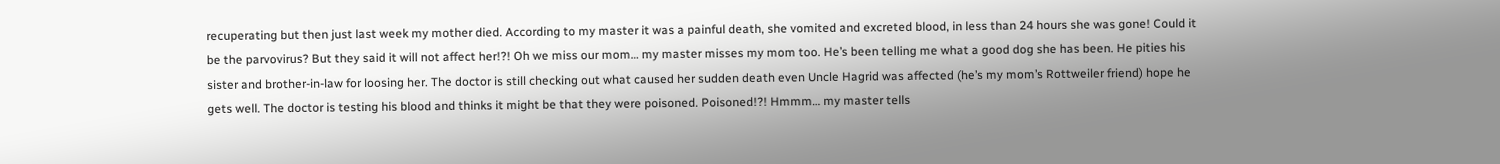recuperating but then just last week my mother died. According to my master it was a painful death, she vomited and excreted blood, in less than 24 hours she was gone! Could it be the parvovirus? But they said it will not affect her!?! Oh we miss our mom… my master misses my mom too. He’s been telling me what a good dog she has been. He pities his sister and brother-in-law for loosing her. The doctor is still checking out what caused her sudden death even Uncle Hagrid was affected (he’s my mom’s Rottweiler friend) hope he gets well. The doctor is testing his blood and thinks it might be that they were poisoned. Poisoned!?! Hmmm… my master tells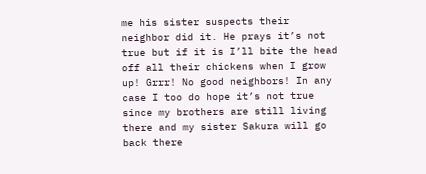me his sister suspects their neighbor did it. He prays it’s not true but if it is I’ll bite the head off all their chickens when I grow up! Grrr! No good neighbors! In any case I too do hope it’s not true since my brothers are still living there and my sister Sakura will go back there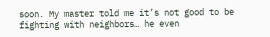soon. My master told me it’s not good to be fighting with neighbors… he even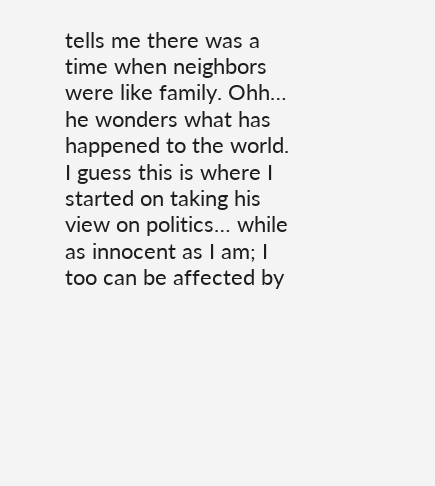tells me there was a time when neighbors were like family. Ohh… he wonders what has happened to the world. I guess this is where I started on taking his view on politics… while as innocent as I am; I too can be affected by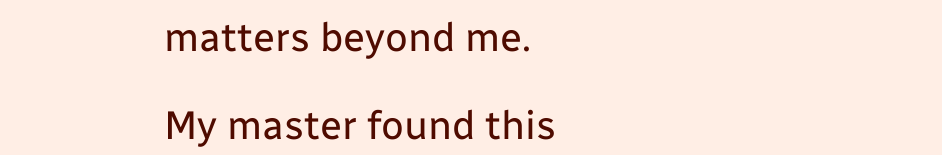matters beyond me.

My master found this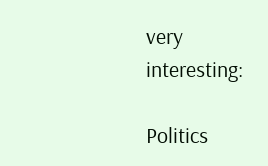very interesting:

Politics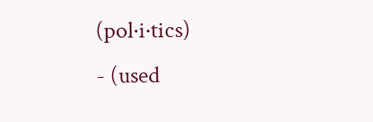(pol·i·tics)
- (used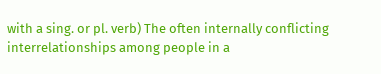with a sing. or pl. verb) The often internally conflicting interrelationships among people in a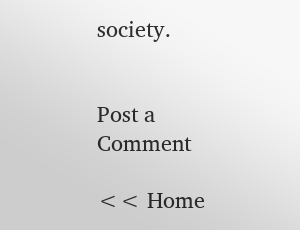society.


Post a Comment

<< Home